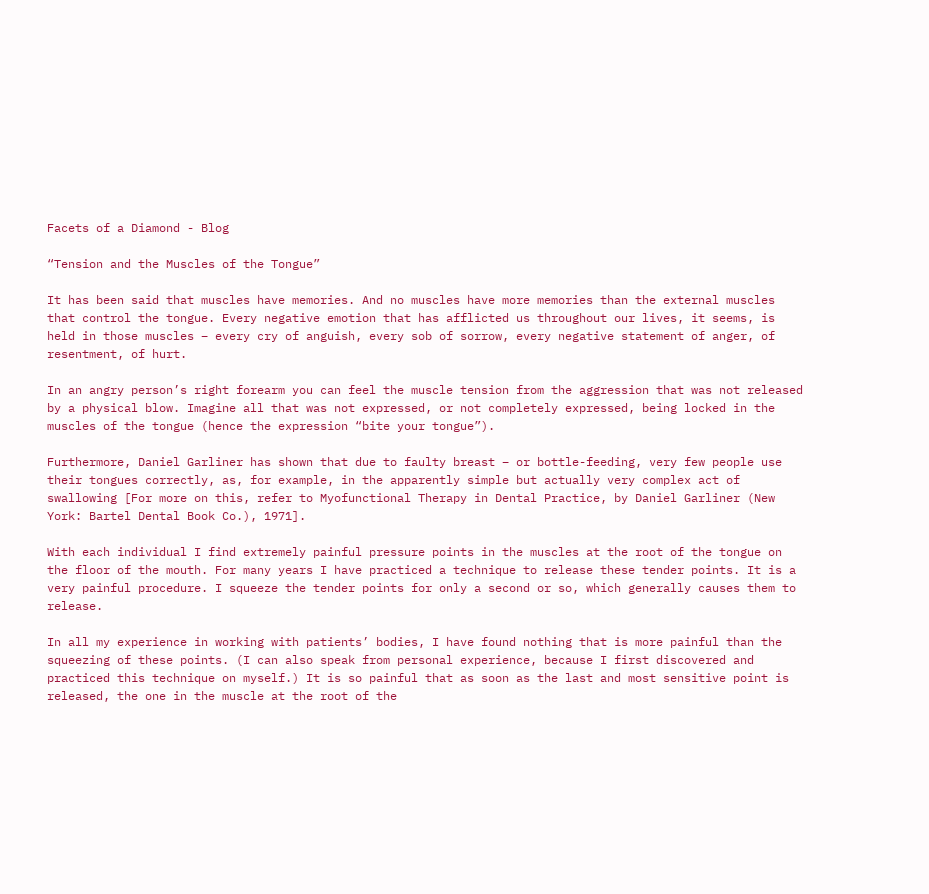Facets of a Diamond - Blog

“Tension and the Muscles of the Tongue”

It has been said that muscles have memories. And no muscles have more memories than the external muscles that control the tongue. Every negative emotion that has afflicted us throughout our lives, it seems, is held in those muscles – every cry of anguish, every sob of sorrow, every negative statement of anger, of resentment, of hurt.

In an angry person’s right forearm you can feel the muscle tension from the aggression that was not released by a physical blow. Imagine all that was not expressed, or not completely expressed, being locked in the muscles of the tongue (hence the expression “bite your tongue”).

Furthermore, Daniel Garliner has shown that due to faulty breast – or bottle-feeding, very few people use their tongues correctly, as, for example, in the apparently simple but actually very complex act of swallowing [For more on this, refer to Myofunctional Therapy in Dental Practice, by Daniel Garliner (New York: Bartel Dental Book Co.), 1971].

With each individual I find extremely painful pressure points in the muscles at the root of the tongue on the floor of the mouth. For many years I have practiced a technique to release these tender points. It is a very painful procedure. I squeeze the tender points for only a second or so, which generally causes them to release.

In all my experience in working with patients’ bodies, I have found nothing that is more painful than the squeezing of these points. (I can also speak from personal experience, because I first discovered and practiced this technique on myself.) It is so painful that as soon as the last and most sensitive point is released, the one in the muscle at the root of the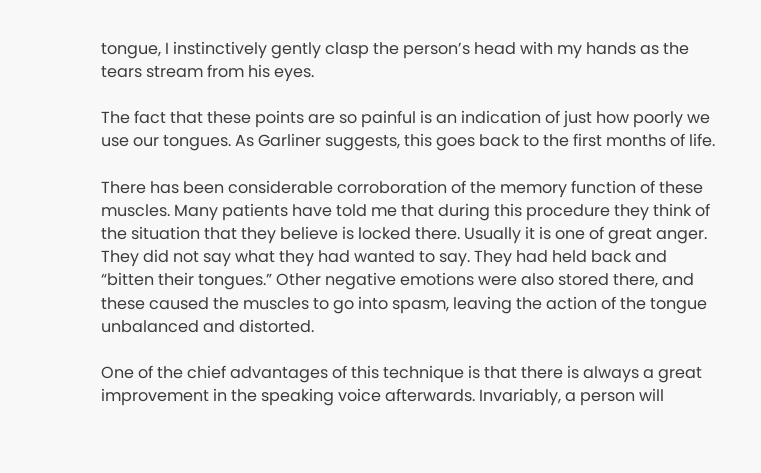tongue, I instinctively gently clasp the person’s head with my hands as the tears stream from his eyes.

The fact that these points are so painful is an indication of just how poorly we use our tongues. As Garliner suggests, this goes back to the first months of life.

There has been considerable corroboration of the memory function of these muscles. Many patients have told me that during this procedure they think of the situation that they believe is locked there. Usually it is one of great anger. They did not say what they had wanted to say. They had held back and “bitten their tongues.” Other negative emotions were also stored there, and these caused the muscles to go into spasm, leaving the action of the tongue unbalanced and distorted.

One of the chief advantages of this technique is that there is always a great improvement in the speaking voice afterwards. Invariably, a person will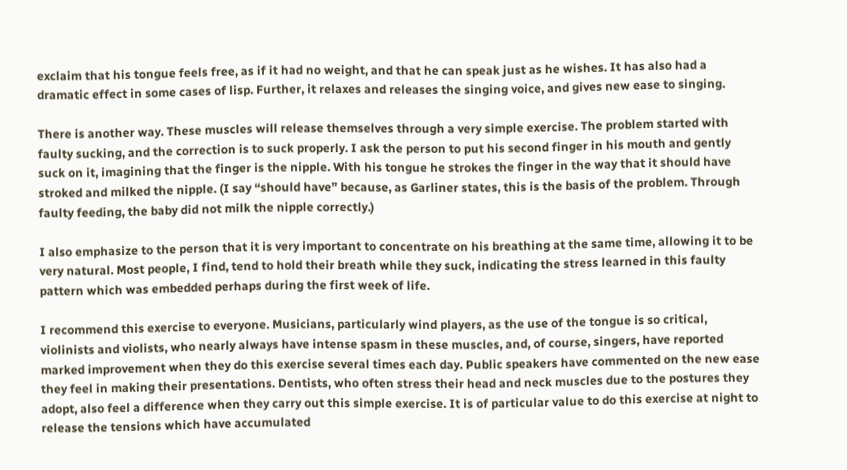exclaim that his tongue feels free, as if it had no weight, and that he can speak just as he wishes. It has also had a dramatic effect in some cases of lisp. Further, it relaxes and releases the singing voice, and gives new ease to singing.

There is another way. These muscles will release themselves through a very simple exercise. The problem started with faulty sucking, and the correction is to suck properly. I ask the person to put his second finger in his mouth and gently suck on it, imagining that the finger is the nipple. With his tongue he strokes the finger in the way that it should have stroked and milked the nipple. (I say “should have” because, as Garliner states, this is the basis of the problem. Through faulty feeding, the baby did not milk the nipple correctly.)

I also emphasize to the person that it is very important to concentrate on his breathing at the same time, allowing it to be very natural. Most people, I find, tend to hold their breath while they suck, indicating the stress learned in this faulty pattern which was embedded perhaps during the first week of life.

I recommend this exercise to everyone. Musicians, particularly wind players, as the use of the tongue is so critical, violinists and violists, who nearly always have intense spasm in these muscles, and, of course, singers, have reported marked improvement when they do this exercise several times each day. Public speakers have commented on the new ease they feel in making their presentations. Dentists, who often stress their head and neck muscles due to the postures they adopt, also feel a difference when they carry out this simple exercise. It is of particular value to do this exercise at night to release the tensions which have accumulated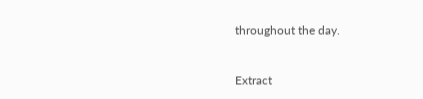throughout the day.


Extract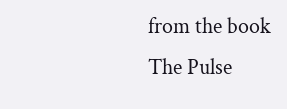from the book
The Pulse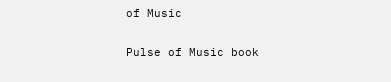of Music

Pulse of Music book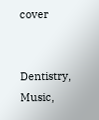cover


Dentistry, Music,